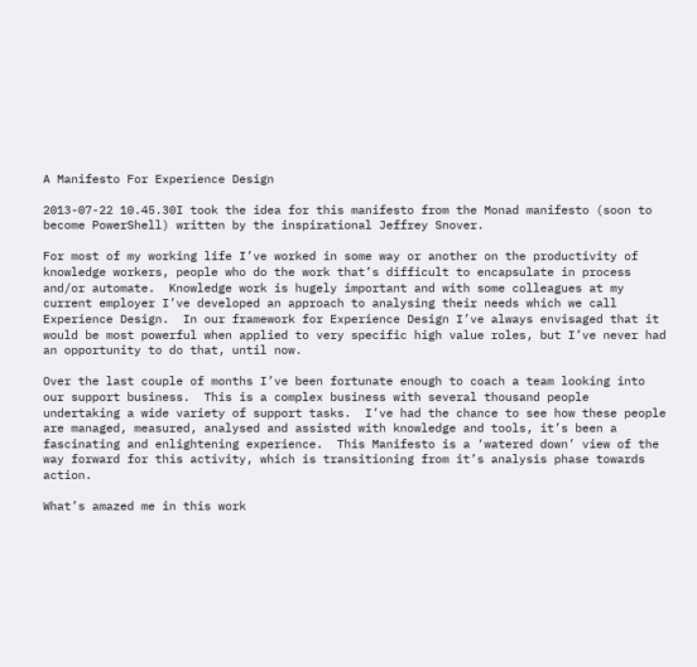A Manifesto For Experience Design

2013-07-22 10.45.30I took the idea for this manifesto from the Monad manifesto (soon to become PowerShell) written by the inspirational Jeffrey Snover.

For most of my working life I’ve worked in some way or another on the productivity of knowledge workers, people who do the work that’s difficult to encapsulate in process and/or automate.  Knowledge work is hugely important and with some colleagues at my current employer I’ve developed an approach to analysing their needs which we call Experience Design.  In our framework for Experience Design I’ve always envisaged that it would be most powerful when applied to very specific high value roles, but I’ve never had an opportunity to do that, until now.

Over the last couple of months I’ve been fortunate enough to coach a team looking into our support business.  This is a complex business with several thousand people undertaking a wide variety of support tasks.  I’ve had the chance to see how these people are managed, measured, analysed and assisted with knowledge and tools, it’s been a fascinating and enlightening experience.  This Manifesto is a ‘watered down’ view of the way forward for this activity, which is transitioning from it’s analysis phase towards action.

What’s amazed me in this work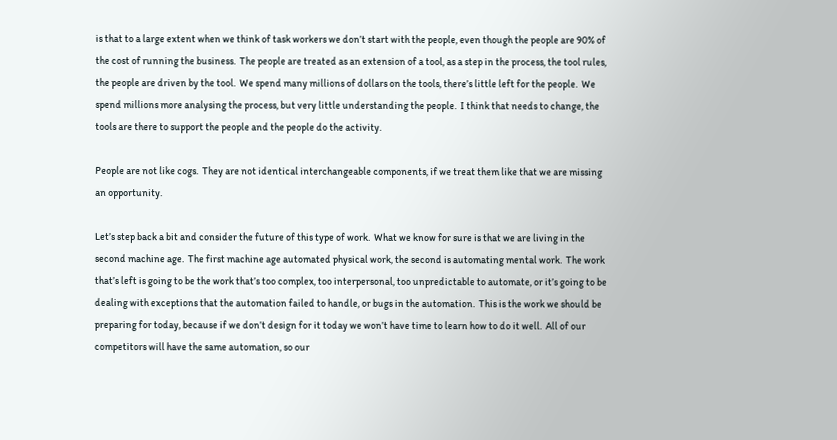is that to a large extent when we think of task workers we don’t start with the people, even though the people are 90% of the cost of running the business.  The people are treated as an extension of a tool, as a step in the process, the tool rules, the people are driven by the tool.  We spend many millions of dollars on the tools, there’s little left for the people.  We spend millions more analysing the process, but very little understanding the people.  I think that needs to change, the tools are there to support the people and the people do the activity.

People are not like cogs.  They are not identical interchangeable components, if we treat them like that we are missing an opportunity.

Let’s step back a bit and consider the future of this type of work.  What we know for sure is that we are living in the second machine age.  The first machine age automated physical work, the second is automating mental work.  The work that’s left is going to be the work that’s too complex, too interpersonal, too unpredictable to automate, or it’s going to be dealing with exceptions that the automation failed to handle, or bugs in the automation.  This is the work we should be preparing for today, because if we don’t design for it today we won’t have time to learn how to do it well.  All of our competitors will have the same automation, so our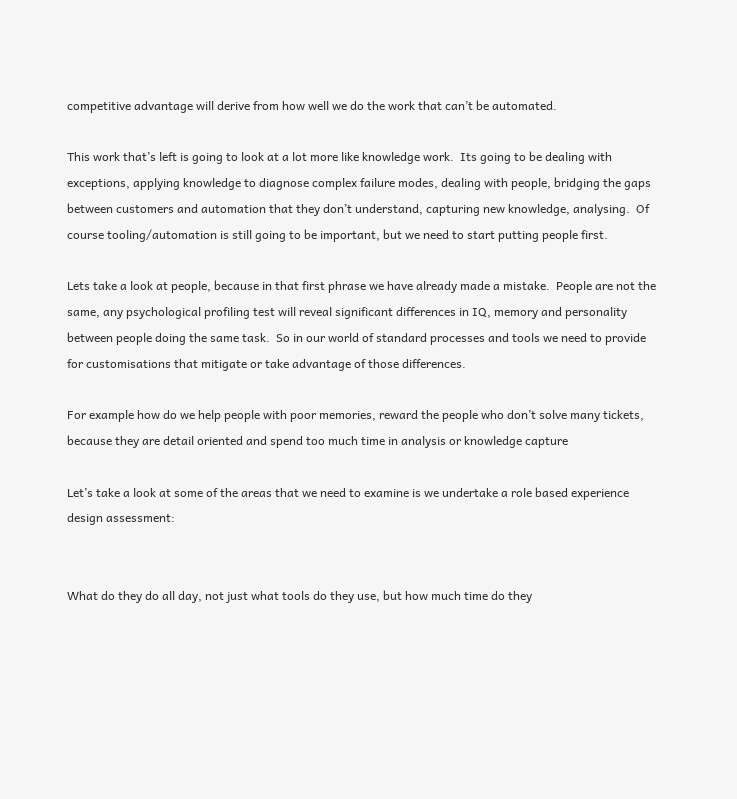competitive advantage will derive from how well we do the work that can’t be automated.

This work that’s left is going to look at a lot more like knowledge work.  Its going to be dealing with exceptions, applying knowledge to diagnose complex failure modes, dealing with people, bridging the gaps between customers and automation that they don’t understand, capturing new knowledge, analysing.  Of course tooling/automation is still going to be important, but we need to start putting people first.

Lets take a look at people, because in that first phrase we have already made a mistake.  People are not the same, any psychological profiling test will reveal significant differences in IQ, memory and personality between people doing the same task.  So in our world of standard processes and tools we need to provide for customisations that mitigate or take advantage of those differences.

For example how do we help people with poor memories, reward the people who don’t solve many tickets, because they are detail oriented and spend too much time in analysis or knowledge capture

Let’s take a look at some of the areas that we need to examine is we undertake a role based experience design assessment:


What do they do all day, not just what tools do they use, but how much time do they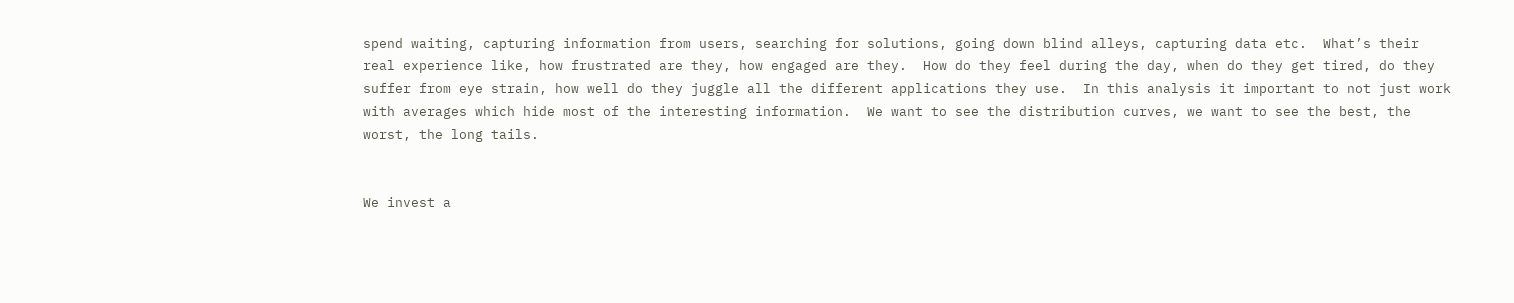spend waiting, capturing information from users, searching for solutions, going down blind alleys, capturing data etc.  What’s their real experience like, how frustrated are they, how engaged are they.  How do they feel during the day, when do they get tired, do they suffer from eye strain, how well do they juggle all the different applications they use.  In this analysis it important to not just work with averages which hide most of the interesting information.  We want to see the distribution curves, we want to see the best, the worst, the long tails.


We invest a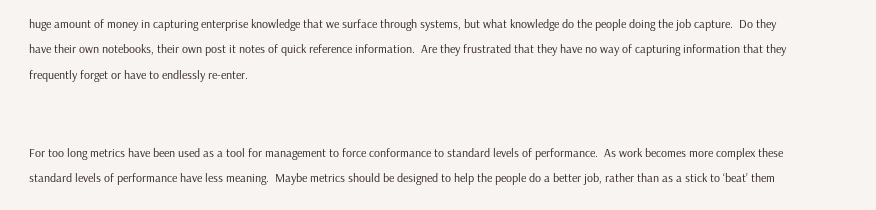huge amount of money in capturing enterprise knowledge that we surface through systems, but what knowledge do the people doing the job capture.  Do they have their own notebooks, their own post it notes of quick reference information.  Are they frustrated that they have no way of capturing information that they frequently forget or have to endlessly re-enter.


For too long metrics have been used as a tool for management to force conformance to standard levels of performance.  As work becomes more complex these standard levels of performance have less meaning.  Maybe metrics should be designed to help the people do a better job, rather than as a stick to ‘beat’ them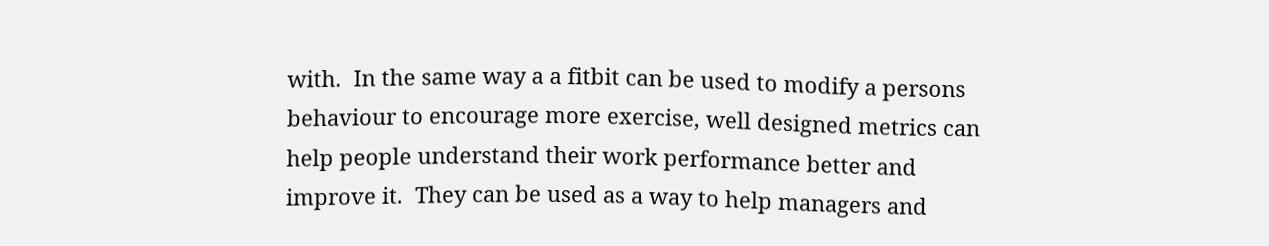with.  In the same way a a fitbit can be used to modify a persons behaviour to encourage more exercise, well designed metrics can help people understand their work performance better and improve it.  They can be used as a way to help managers and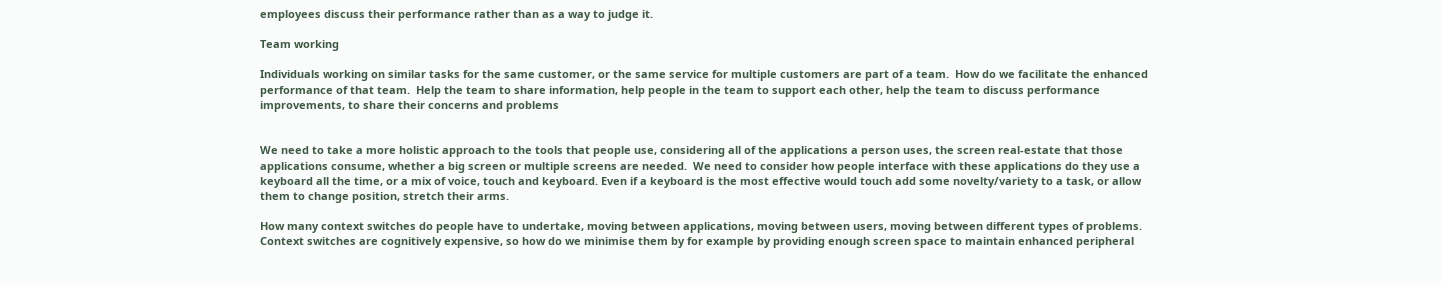employees discuss their performance rather than as a way to judge it.

Team working

Individuals working on similar tasks for the same customer, or the same service for multiple customers are part of a team.  How do we facilitate the enhanced performance of that team.  Help the team to share information, help people in the team to support each other, help the team to discuss performance improvements, to share their concerns and problems


We need to take a more holistic approach to the tools that people use, considering all of the applications a person uses, the screen real-estate that those applications consume, whether a big screen or multiple screens are needed.  We need to consider how people interface with these applications do they use a keyboard all the time, or a mix of voice, touch and keyboard. Even if a keyboard is the most effective would touch add some novelty/variety to a task, or allow them to change position, stretch their arms.

How many context switches do people have to undertake, moving between applications, moving between users, moving between different types of problems.  Context switches are cognitively expensive, so how do we minimise them by for example by providing enough screen space to maintain enhanced peripheral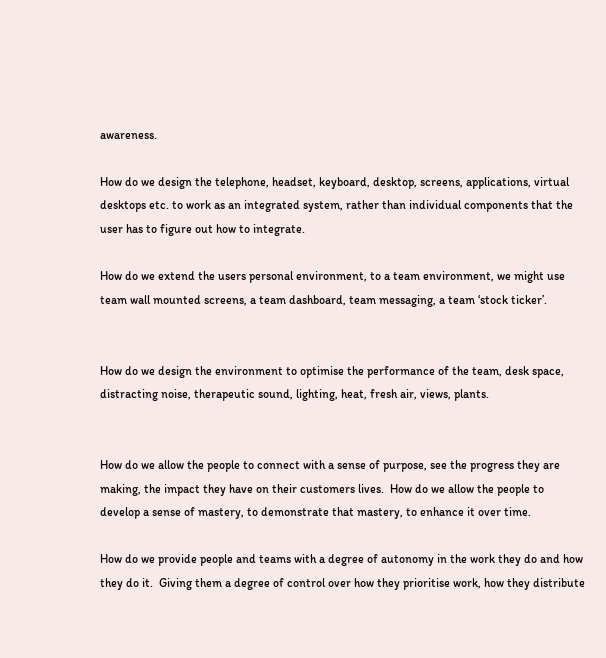awareness.

How do we design the telephone, headset, keyboard, desktop, screens, applications, virtual desktops etc. to work as an integrated system, rather than individual components that the user has to figure out how to integrate.

How do we extend the users personal environment, to a team environment, we might use team wall mounted screens, a team dashboard, team messaging, a team ‘stock ticker’.


How do we design the environment to optimise the performance of the team, desk space, distracting noise, therapeutic sound, lighting, heat, fresh air, views, plants.


How do we allow the people to connect with a sense of purpose, see the progress they are making, the impact they have on their customers lives.  How do we allow the people to develop a sense of mastery, to demonstrate that mastery, to enhance it over time.

How do we provide people and teams with a degree of autonomy in the work they do and how they do it.  Giving them a degree of control over how they prioritise work, how they distribute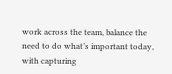work across the team, balance the need to do what’s important today, with capturing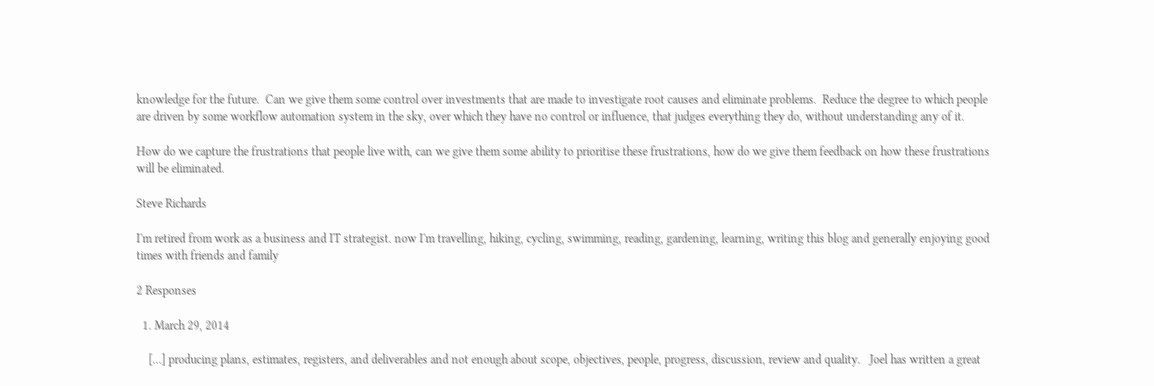knowledge for the future.  Can we give them some control over investments that are made to investigate root causes and eliminate problems.  Reduce the degree to which people are driven by some workflow automation system in the sky, over which they have no control or influence, that judges everything they do, without understanding any of it.

How do we capture the frustrations that people live with, can we give them some ability to prioritise these frustrations, how do we give them feedback on how these frustrations will be eliminated.

Steve Richards

I'm retired from work as a business and IT strategist. now I'm travelling, hiking, cycling, swimming, reading, gardening, learning, writing this blog and generally enjoying good times with friends and family

2 Responses

  1. March 29, 2014

    […] producing plans, estimates, registers, and deliverables and not enough about scope, objectives, people, progress, discussion, review and quality.   Joel has written a great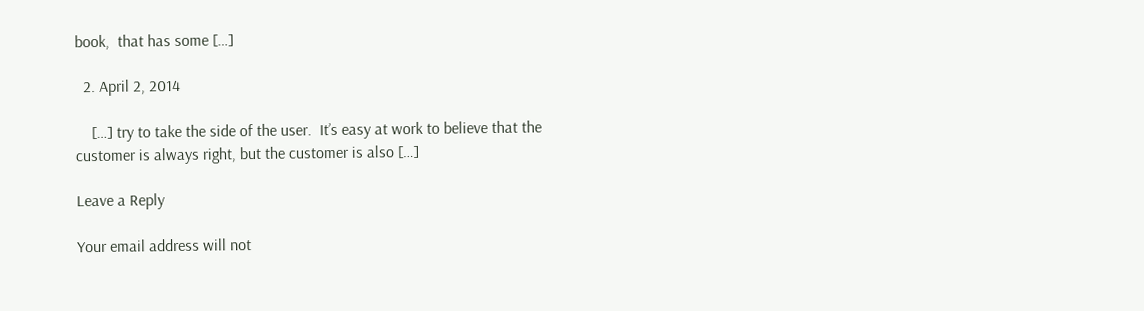book,  that has some […]

  2. April 2, 2014

    […] try to take the side of the user.  It’s easy at work to believe that the customer is always right, but the customer is also […]

Leave a Reply

Your email address will not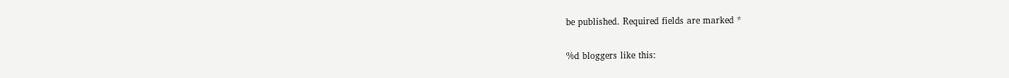be published. Required fields are marked *

%d bloggers like this: